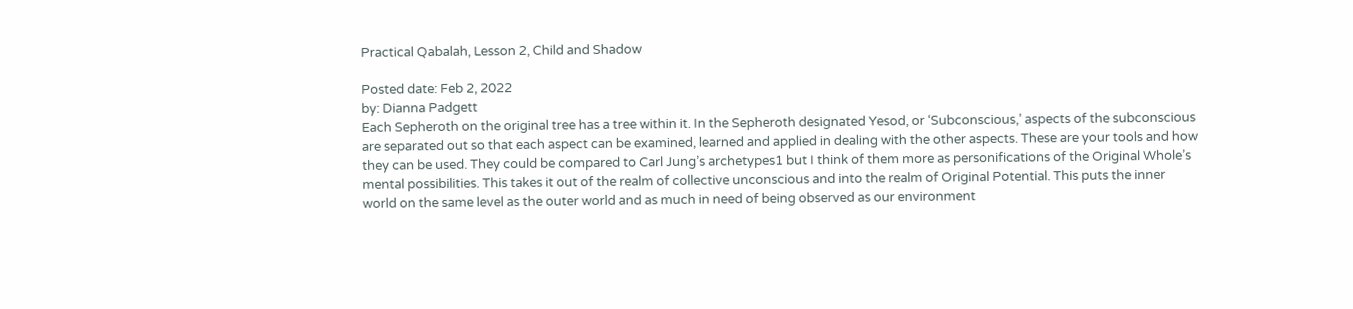Practical Qabalah, Lesson 2, Child and Shadow

Posted date: Feb 2, 2022
by: Dianna Padgett
Each Sepheroth on the original tree has a tree within it. In the Sepheroth designated Yesod, or ‘Subconscious,’ aspects of the subconscious are separated out so that each aspect can be examined, learned and applied in dealing with the other aspects. These are your tools and how they can be used. They could be compared to Carl Jung’s archetypes1 but I think of them more as personifications of the Original Whole’s mental possibilities. This takes it out of the realm of collective unconscious and into the realm of Original Potential. This puts the inner world on the same level as the outer world and as much in need of being observed as our environment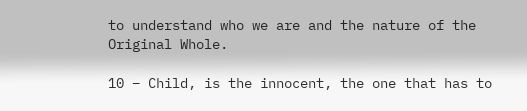to understand who we are and the nature of the Original Whole.

10 – Child, is the innocent, the one that has to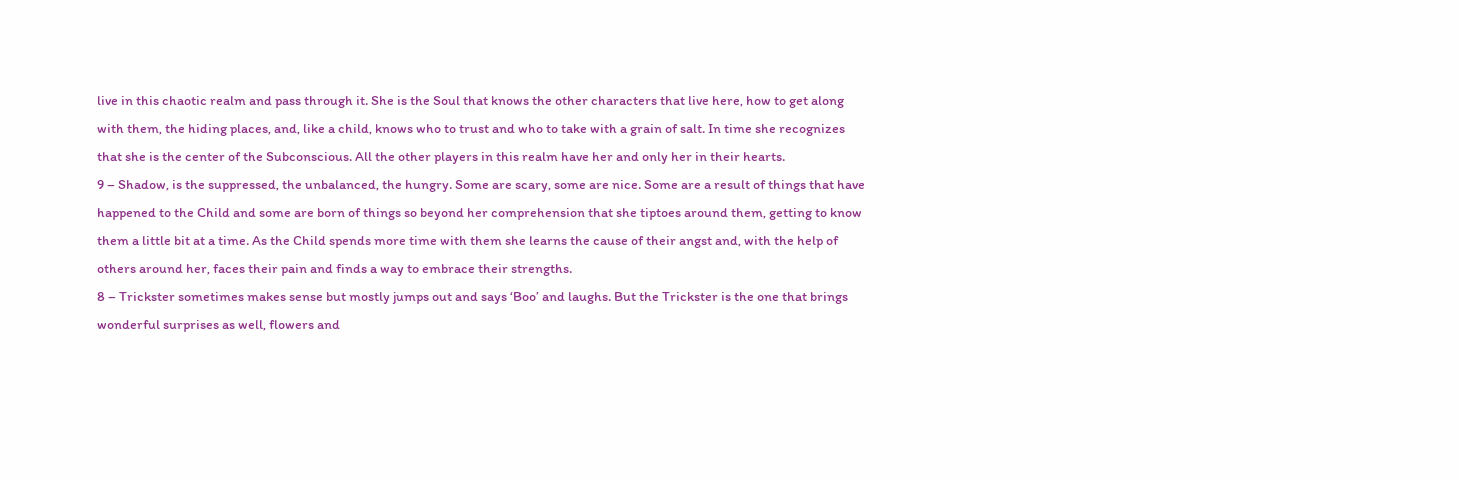live in this chaotic realm and pass through it. She is the Soul that knows the other characters that live here, how to get along with them, the hiding places, and, like a child, knows who to trust and who to take with a grain of salt. In time she recognizes that she is the center of the Subconscious. All the other players in this realm have her and only her in their hearts.
9 – Shadow, is the suppressed, the unbalanced, the hungry. Some are scary, some are nice. Some are a result of things that have happened to the Child and some are born of things so beyond her comprehension that she tiptoes around them, getting to know them a little bit at a time. As the Child spends more time with them she learns the cause of their angst and, with the help of others around her, faces their pain and finds a way to embrace their strengths.
8 – Trickster sometimes makes sense but mostly jumps out and says ‘Boo’ and laughs. But the Trickster is the one that brings wonderful surprises as well, flowers and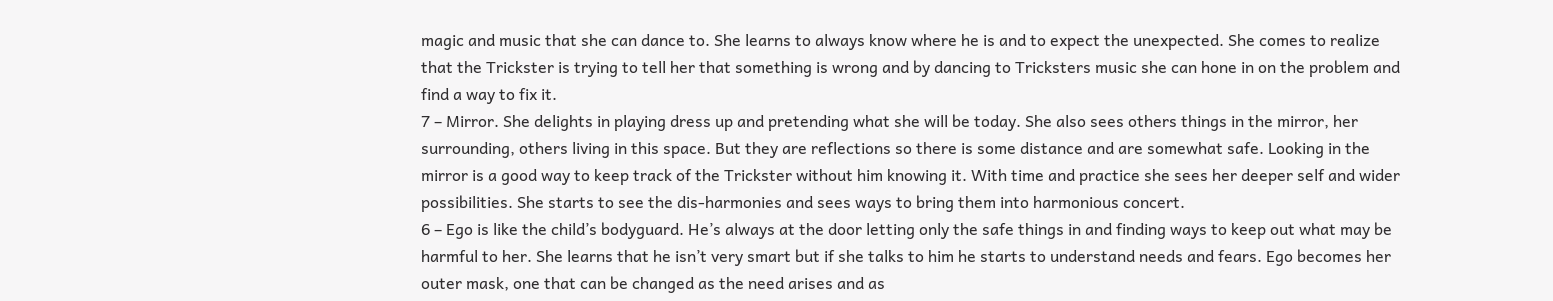magic and music that she can dance to. She learns to always know where he is and to expect the unexpected. She comes to realize that the Trickster is trying to tell her that something is wrong and by dancing to Tricksters music she can hone in on the problem and find a way to fix it.
7 – Mirror. She delights in playing dress up and pretending what she will be today. She also sees others things in the mirror, her surrounding, others living in this space. But they are reflections so there is some distance and are somewhat safe. Looking in the mirror is a good way to keep track of the Trickster without him knowing it. With time and practice she sees her deeper self and wider possibilities. She starts to see the dis-harmonies and sees ways to bring them into harmonious concert.
6 – Ego is like the child’s bodyguard. He’s always at the door letting only the safe things in and finding ways to keep out what may be harmful to her. She learns that he isn’t very smart but if she talks to him he starts to understand needs and fears. Ego becomes her outer mask, one that can be changed as the need arises and as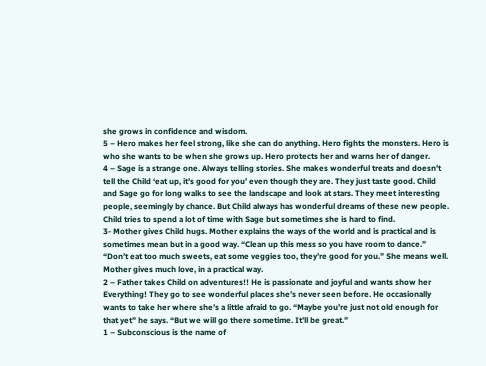she grows in confidence and wisdom.
5 – Hero makes her feel strong, like she can do anything. Hero fights the monsters. Hero is who she wants to be when she grows up. Hero protects her and warns her of danger.
4 – Sage is a strange one. Always telling stories. She makes wonderful treats and doesn’t tell the Child ‘eat up, it’s good for you’ even though they are. They just taste good. Child and Sage go for long walks to see the landscape and look at stars. They meet interesting people, seemingly by chance. But Child always has wonderful dreams of these new people. Child tries to spend a lot of time with Sage but sometimes she is hard to find.
3- Mother gives Child hugs. Mother explains the ways of the world and is practical and is sometimes mean but in a good way. “Clean up this mess so you have room to dance.” “Don’t eat too much sweets, eat some veggies too, they’re good for you.” She means well. Mother gives much love, in a practical way.
2 – Father takes Child on adventures!! He is passionate and joyful and wants show her Everything! They go to see wonderful places she’s never seen before. He occasionally wants to take her where she’s a little afraid to go. “Maybe you’re just not old enough for that yet” he says. “But we will go there sometime. It’ll be great.”
1 – Subconscious is the name of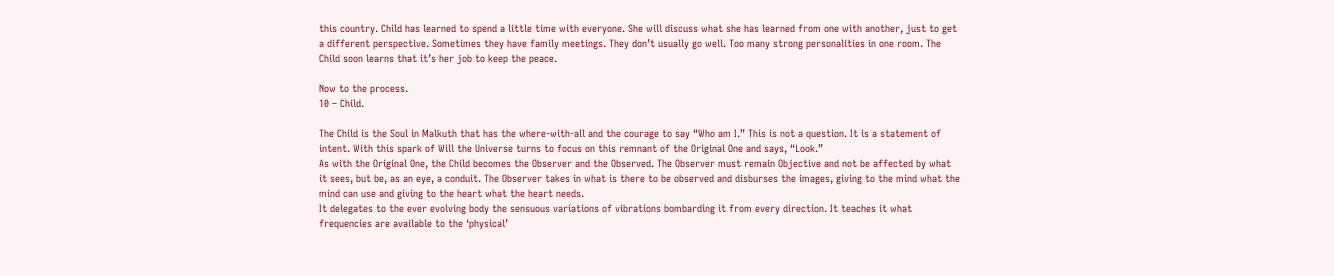this country. Child has learned to spend a little time with everyone. She will discuss what she has learned from one with another, just to get a different perspective. Sometimes they have family meetings. They don’t usually go well. Too many strong personalities in one room. The Child soon learns that it’s her job to keep the peace.

Now to the process.
10 – Child.

The Child is the Soul in Malkuth that has the where-with-all and the courage to say “Who am I.” This is not a question. It is a statement of intent. With this spark of Will the Universe turns to focus on this remnant of the Original One and says, “Look.”
As with the Original One, the Child becomes the Observer and the Observed. The Observer must remain Objective and not be affected by what it sees, but be, as an eye, a conduit. The Observer takes in what is there to be observed and disburses the images, giving to the mind what the mind can use and giving to the heart what the heart needs.
It delegates to the ever evolving body the sensuous variations of vibrations bombarding it from every direction. It teaches it what frequencies are available to the ‘physical’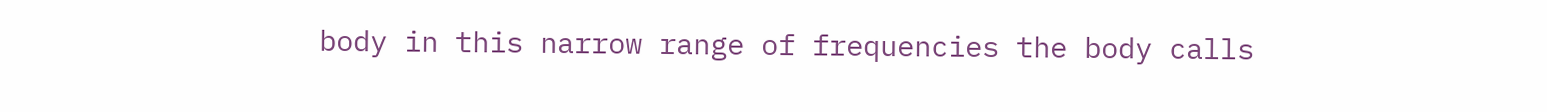body in this narrow range of frequencies the body calls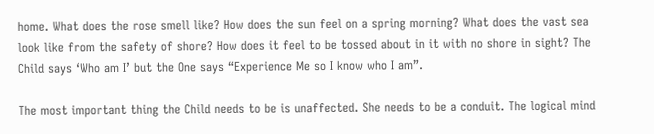home. What does the rose smell like? How does the sun feel on a spring morning? What does the vast sea look like from the safety of shore? How does it feel to be tossed about in it with no shore in sight? The Child says ‘Who am I’ but the One says “Experience Me so I know who I am”.

The most important thing the Child needs to be is unaffected. She needs to be a conduit. The logical mind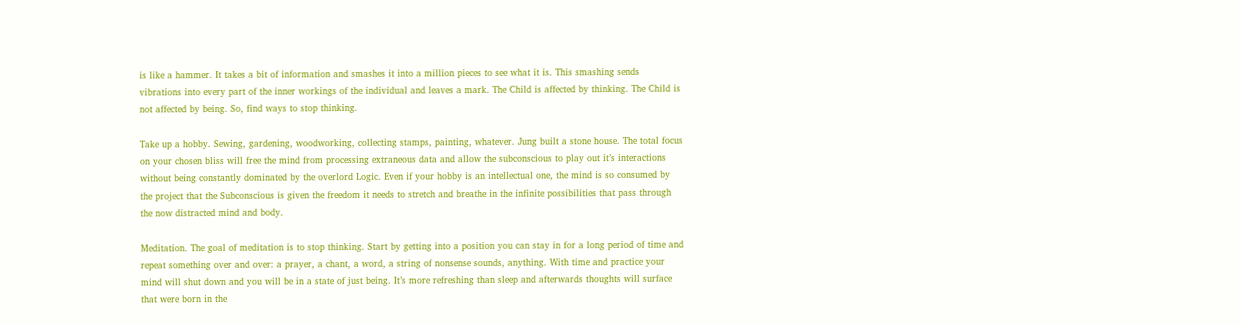is like a hammer. It takes a bit of information and smashes it into a million pieces to see what it is. This smashing sends vibrations into every part of the inner workings of the individual and leaves a mark. The Child is affected by thinking. The Child is not affected by being. So, find ways to stop thinking.

Take up a hobby. Sewing, gardening, woodworking, collecting stamps, painting, whatever. Jung built a stone house. The total focus on your chosen bliss will free the mind from processing extraneous data and allow the subconscious to play out it’s interactions without being constantly dominated by the overlord Logic. Even if your hobby is an intellectual one, the mind is so consumed by the project that the Subconscious is given the freedom it needs to stretch and breathe in the infinite possibilities that pass through the now distracted mind and body.

Meditation. The goal of meditation is to stop thinking. Start by getting into a position you can stay in for a long period of time and repeat something over and over: a prayer, a chant, a word, a string of nonsense sounds, anything. With time and practice your mind will shut down and you will be in a state of just being. It’s more refreshing than sleep and afterwards thoughts will surface that were born in the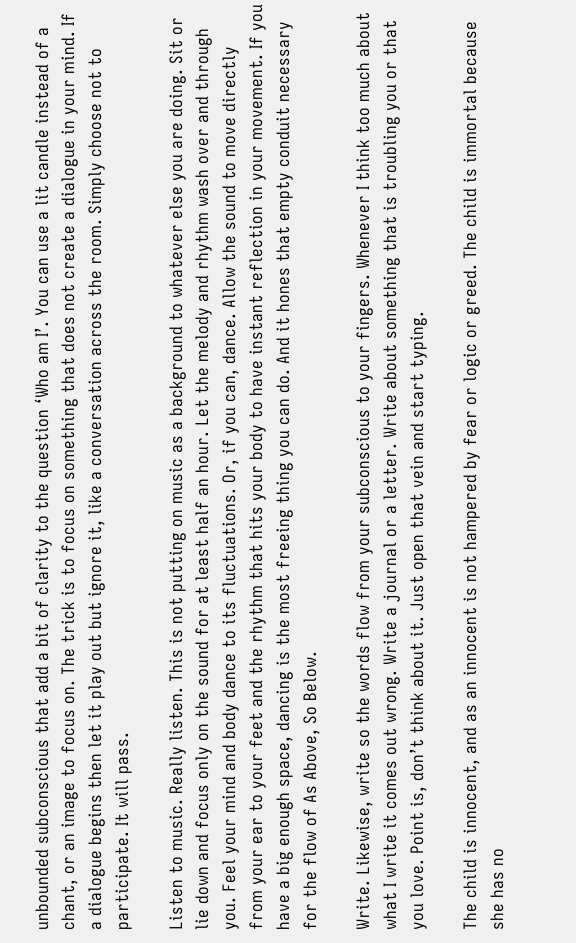unbounded subconscious that add a bit of clarity to the question ‘Who am I’. You can use a lit candle instead of a chant, or an image to focus on. The trick is to focus on something that does not create a dialogue in your mind. If a dialogue begins then let it play out but ignore it, like a conversation across the room. Simply choose not to participate. It will pass.

Listen to music. Really listen. This is not putting on music as a background to whatever else you are doing. Sit or lie down and focus only on the sound for at least half an hour. Let the melody and rhythm wash over and through you. Feel your mind and body dance to its fluctuations. Or, if you can, dance. Allow the sound to move directly from your ear to your feet and the rhythm that hits your body to have instant reflection in your movement. If you have a big enough space, dancing is the most freeing thing you can do. And it hones that empty conduit necessary for the flow of As Above, So Below.

Write. Likewise, write so the words flow from your subconscious to your fingers. Whenever I think too much about what I write it comes out wrong. Write a journal or a letter. Write about something that is troubling you or that you love. Point is, don’t think about it. Just open that vein and start typing.

The child is innocent, and as an innocent is not hampered by fear or logic or greed. The child is immortal because she has no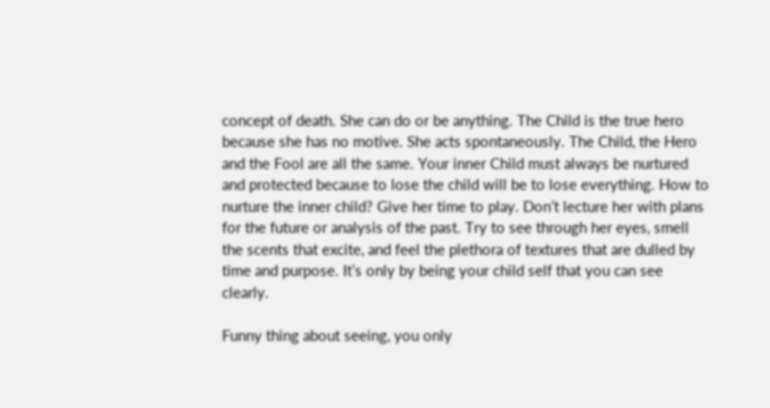concept of death. She can do or be anything. The Child is the true hero because she has no motive. She acts spontaneously. The Child, the Hero and the Fool are all the same. Your inner Child must always be nurtured and protected because to lose the child will be to lose everything. How to nurture the inner child? Give her time to play. Don’t lecture her with plans for the future or analysis of the past. Try to see through her eyes, smell the scents that excite, and feel the plethora of textures that are dulled by time and purpose. It’s only by being your child self that you can see clearly.

Funny thing about seeing, you only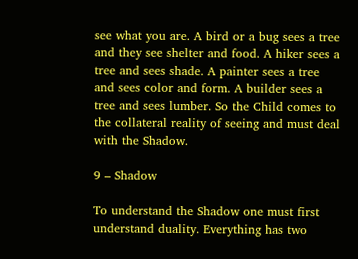see what you are. A bird or a bug sees a tree and they see shelter and food. A hiker sees a tree and sees shade. A painter sees a tree and sees color and form. A builder sees a tree and sees lumber. So the Child comes to the collateral reality of seeing and must deal with the Shadow.

9 – Shadow

To understand the Shadow one must first understand duality. Everything has two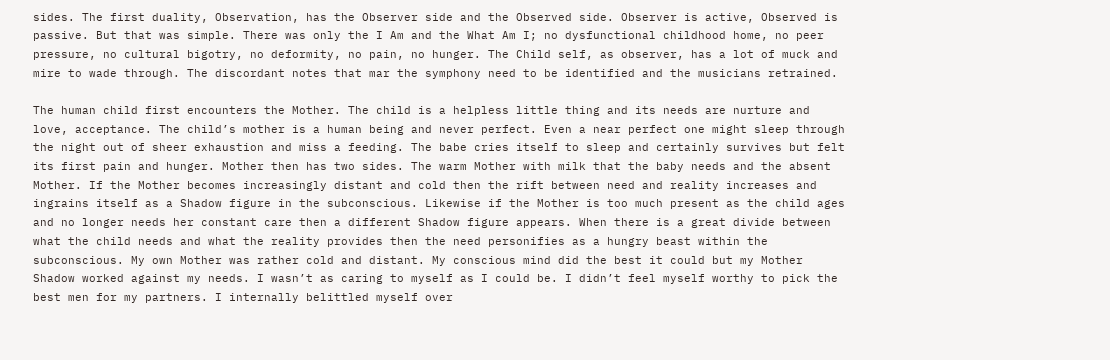sides. The first duality, Observation, has the Observer side and the Observed side. Observer is active, Observed is passive. But that was simple. There was only the I Am and the What Am I; no dysfunctional childhood home, no peer pressure, no cultural bigotry, no deformity, no pain, no hunger. The Child self, as observer, has a lot of muck and mire to wade through. The discordant notes that mar the symphony need to be identified and the musicians retrained.

The human child first encounters the Mother. The child is a helpless little thing and its needs are nurture and love, acceptance. The child’s mother is a human being and never perfect. Even a near perfect one might sleep through the night out of sheer exhaustion and miss a feeding. The babe cries itself to sleep and certainly survives but felt its first pain and hunger. Mother then has two sides. The warm Mother with milk that the baby needs and the absent Mother. If the Mother becomes increasingly distant and cold then the rift between need and reality increases and ingrains itself as a Shadow figure in the subconscious. Likewise if the Mother is too much present as the child ages and no longer needs her constant care then a different Shadow figure appears. When there is a great divide between what the child needs and what the reality provides then the need personifies as a hungry beast within the subconscious. My own Mother was rather cold and distant. My conscious mind did the best it could but my Mother Shadow worked against my needs. I wasn’t as caring to myself as I could be. I didn’t feel myself worthy to pick the best men for my partners. I internally belittled myself over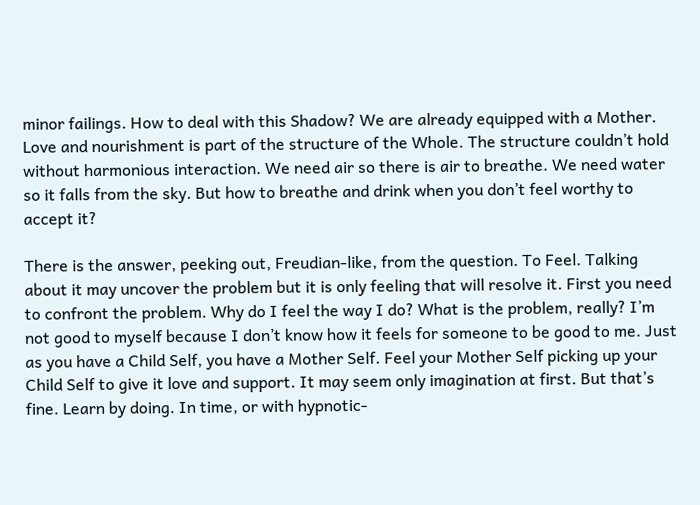minor failings. How to deal with this Shadow? We are already equipped with a Mother. Love and nourishment is part of the structure of the Whole. The structure couldn’t hold without harmonious interaction. We need air so there is air to breathe. We need water so it falls from the sky. But how to breathe and drink when you don’t feel worthy to accept it?

There is the answer, peeking out, Freudian-like, from the question. To Feel. Talking about it may uncover the problem but it is only feeling that will resolve it. First you need to confront the problem. Why do I feel the way I do? What is the problem, really? I’m not good to myself because I don’t know how it feels for someone to be good to me. Just as you have a Child Self, you have a Mother Self. Feel your Mother Self picking up your Child Self to give it love and support. It may seem only imagination at first. But that’s fine. Learn by doing. In time, or with hypnotic-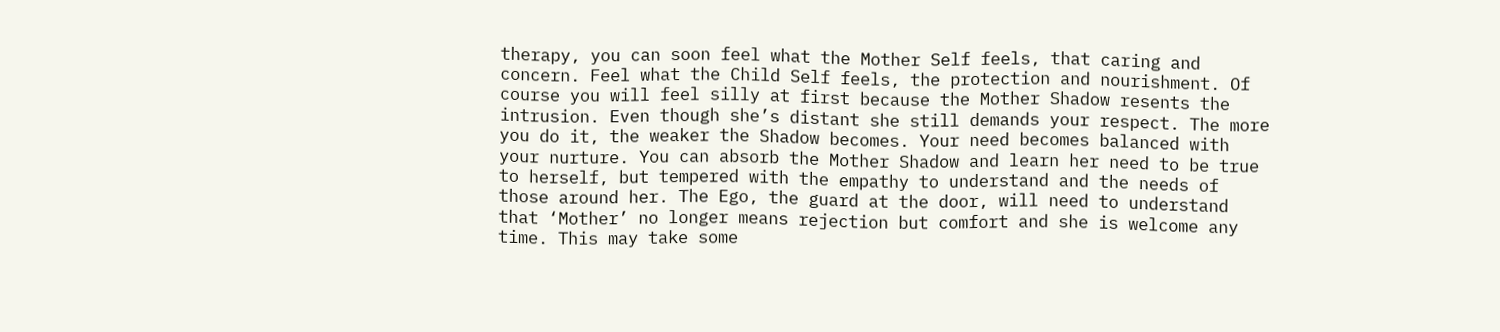therapy, you can soon feel what the Mother Self feels, that caring and concern. Feel what the Child Self feels, the protection and nourishment. Of course you will feel silly at first because the Mother Shadow resents the intrusion. Even though she’s distant she still demands your respect. The more you do it, the weaker the Shadow becomes. Your need becomes balanced with your nurture. You can absorb the Mother Shadow and learn her need to be true to herself, but tempered with the empathy to understand and the needs of those around her. The Ego, the guard at the door, will need to understand that ‘Mother’ no longer means rejection but comfort and she is welcome any time. This may take some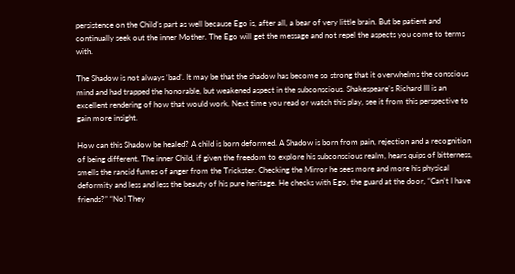persistence on the Child’s part as well because Ego is, after all, a bear of very little brain. But be patient and continually seek out the inner Mother. The Ego will get the message and not repel the aspects you come to terms with.

The Shadow is not always ‘bad’. It may be that the shadow has become so strong that it overwhelms the conscious mind and had trapped the honorable, but weakened aspect in the subconscious. Shakespeare’s Richard III is an excellent rendering of how that would work. Next time you read or watch this play, see it from this perspective to gain more insight.

How can this Shadow be healed? A child is born deformed. A Shadow is born from pain, rejection and a recognition of being different. The inner Child, if given the freedom to explore his subconscious realm, hears quips of bitterness, smells the rancid fumes of anger from the Trickster. Checking the Mirror he sees more and more his physical deformity and less and less the beauty of his pure heritage. He checks with Ego, the guard at the door, “Can’t I have friends?” “No! They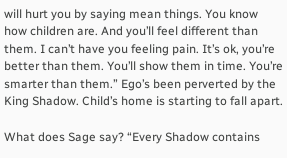will hurt you by saying mean things. You know how children are. And you’ll feel different than them. I can’t have you feeling pain. It’s ok, you’re better than them. You’ll show them in time. You’re smarter than them.” Ego’s been perverted by the King Shadow. Child’s home is starting to fall apart.

What does Sage say? “Every Shadow contains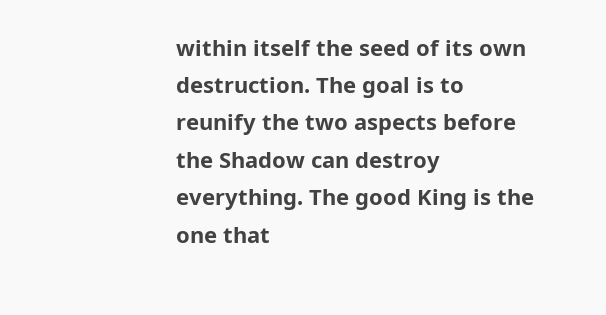within itself the seed of its own destruction. The goal is to reunify the two aspects before the Shadow can destroy everything. The good King is the one that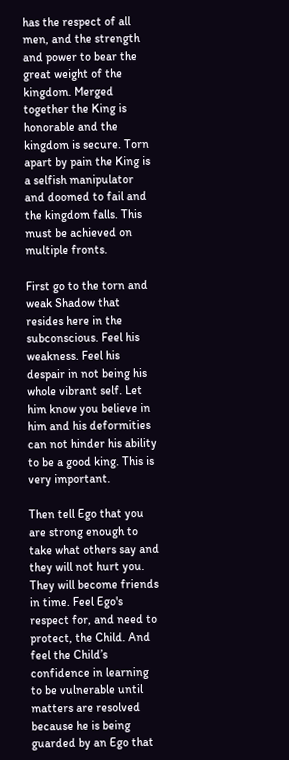has the respect of all men, and the strength and power to bear the great weight of the kingdom. Merged together the King is honorable and the kingdom is secure. Torn apart by pain the King is a selfish manipulator and doomed to fail and the kingdom falls. This must be achieved on multiple fronts.

First go to the torn and weak Shadow that resides here in the subconscious. Feel his weakness. Feel his despair in not being his whole vibrant self. Let him know you believe in him and his deformities can not hinder his ability to be a good king. This is very important.

Then tell Ego that you are strong enough to take what others say and they will not hurt you. They will become friends in time. Feel Ego's respect for, and need to protect, the Child. And feel the Child’s confidence in learning to be vulnerable until matters are resolved because he is being guarded by an Ego that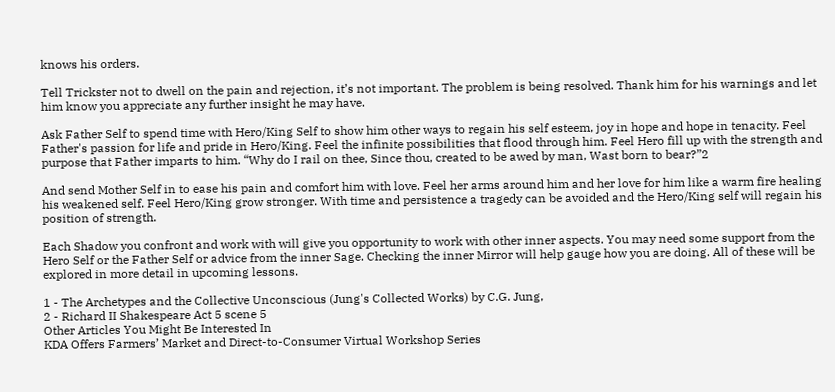knows his orders.

Tell Trickster not to dwell on the pain and rejection, it’s not important. The problem is being resolved. Thank him for his warnings and let him know you appreciate any further insight he may have.

Ask Father Self to spend time with Hero/King Self to show him other ways to regain his self esteem, joy in hope and hope in tenacity. Feel Father's passion for life and pride in Hero/King. Feel the infinite possibilities that flood through him. Feel Hero fill up with the strength and purpose that Father imparts to him. “Why do I rail on thee, Since thou, created to be awed by man, Wast born to bear?”2

And send Mother Self in to ease his pain and comfort him with love. Feel her arms around him and her love for him like a warm fire healing his weakened self. Feel Hero/King grow stronger. With time and persistence a tragedy can be avoided and the Hero/King self will regain his position of strength.

Each Shadow you confront and work with will give you opportunity to work with other inner aspects. You may need some support from the Hero Self or the Father Self or advice from the inner Sage. Checking the inner Mirror will help gauge how you are doing. All of these will be explored in more detail in upcoming lessons.

1 - The Archetypes and the Collective Unconscious (Jung's Collected Works) by C.G. Jung,
2 - Richard II Shakespeare Act 5 scene 5
Other Articles You Might Be Interested In
KDA Offers Farmers’ Market and Direct-to-Consumer Virtual Workshop Series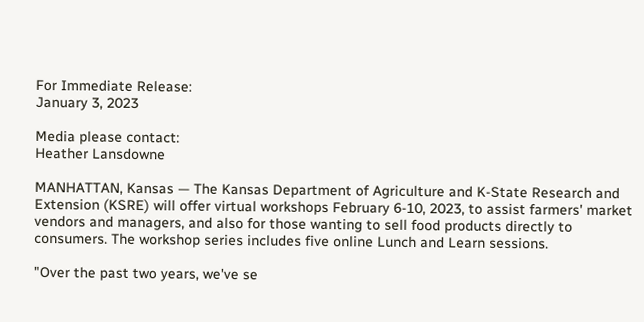For Immediate Release:
January 3, 2023

Media please contact:
Heather Lansdowne

MANHATTAN, Kansas — The Kansas Department of Agriculture and K-State Research and Extension (KSRE) will offer virtual workshops February 6-10, 2023, to assist farmers' market vendors and managers, and also for those wanting to sell food products directly to consumers. The workshop series includes five online Lunch and Learn sessions.

"Over the past two years, we've se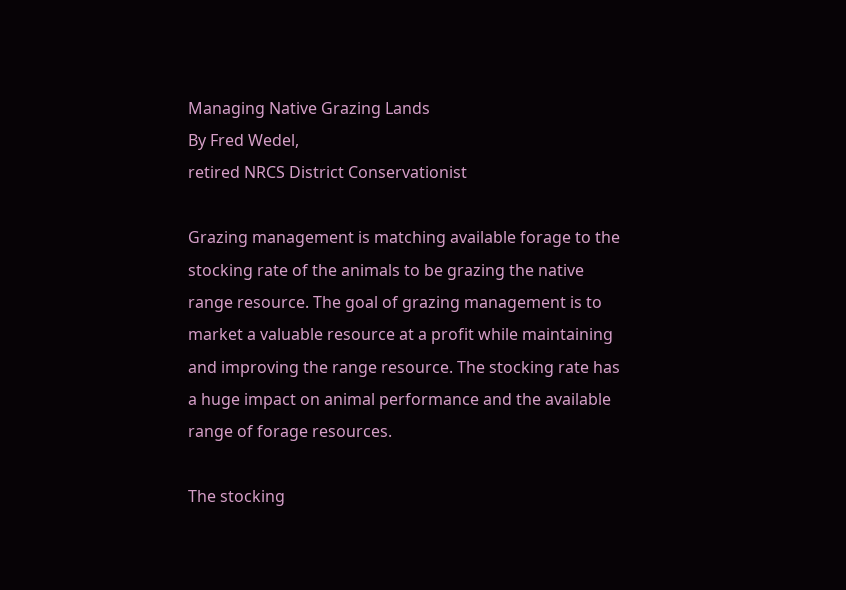Managing Native Grazing Lands
By Fred Wedel,
retired NRCS District Conservationist

Grazing management is matching available forage to the stocking rate of the animals to be grazing the native range resource. The goal of grazing management is to market a valuable resource at a profit while maintaining and improving the range resource. The stocking rate has a huge impact on animal performance and the available range of forage resources.

The stocking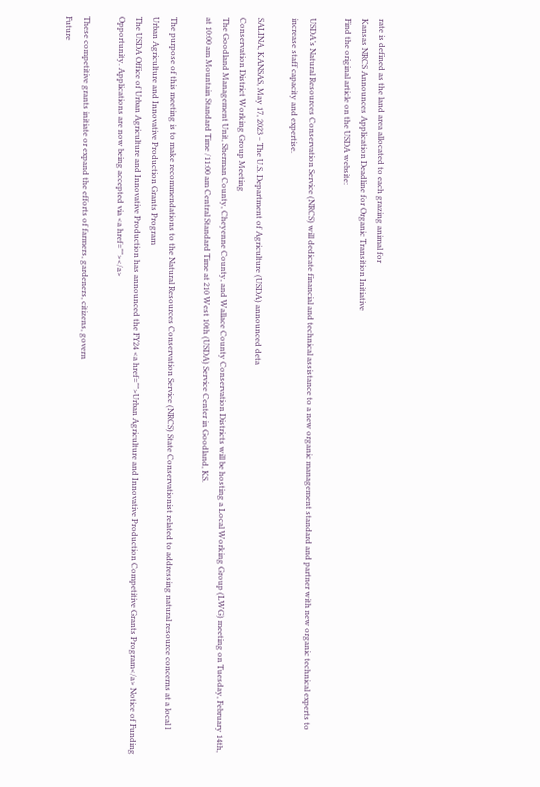rate is defined as the land area allocated to each grazing animal for
Kansas NRCS Announces Application Deadline for Organic Transition Initiative
Find the original article on the USDA website:

USDA’s Natural Resources Conservation Service (NRCS) will dedicate financial and technical assistance to a new organic management standard and partner with new organic technical experts to increase staff capacity and expertise.

SALINA, KANSAS, May 17, 2023 ‒ The U.S. Department of Agriculture (USDA) announced deta
Conservation District Working Group Meeting
The Goodland Management Unit, Sherman County, Cheyenne County, and Wallace County Conservation Districts will be hosting a Local Working Group (LWG) meeting on Tuesday, February 14th, at 10:00 am Mountain Standard Time /11:00 am Central Standard Time at 210 West 10th (USDA) Service Center in Goodland, KS.

The purpose of this meeting is to make recommendations to the Natural Resources Conservation Service (NRCS) State Conservationist related to addressing natural resource concerns at a local l
Urban Agriculture and Innovative Production Grants Program
The USDA Office of Urban Agriculture and Innovative Production has announced the FY24 <a href="">Urban Agriculture and Innovative Production Competitive Grants Program</a> Notice of Funding Opportunity. Applications are now being accepted via <a href=""></a>

These competitive grants initiate or expand the efforts of farmers, gardeners, citizens, govern
Future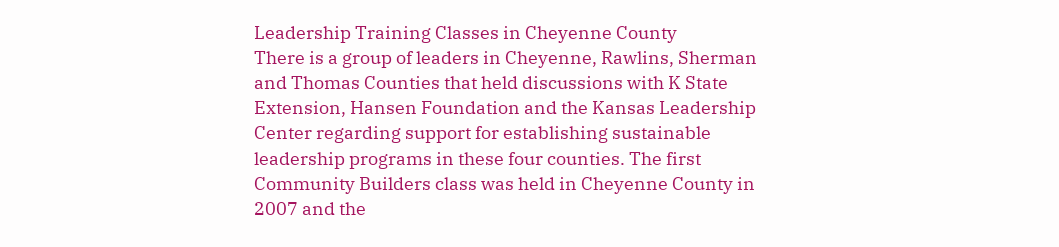Leadership Training Classes in Cheyenne County
There is a group of leaders in Cheyenne, Rawlins, Sherman and Thomas Counties that held discussions with K State Extension, Hansen Foundation and the Kansas Leadership Center regarding support for establishing sustainable leadership programs in these four counties. The first Community Builders class was held in Cheyenne County in 2007 and the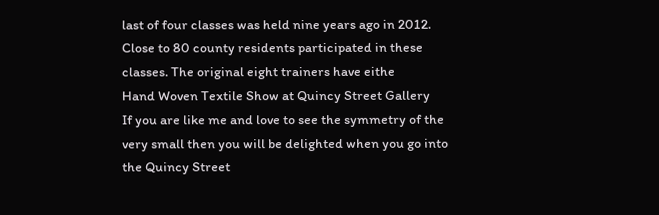last of four classes was held nine years ago in 2012. Close to 80 county residents participated in these classes. The original eight trainers have eithe
Hand Woven Textile Show at Quincy Street Gallery
If you are like me and love to see the symmetry of the very small then you will be delighted when you go into the Quincy Street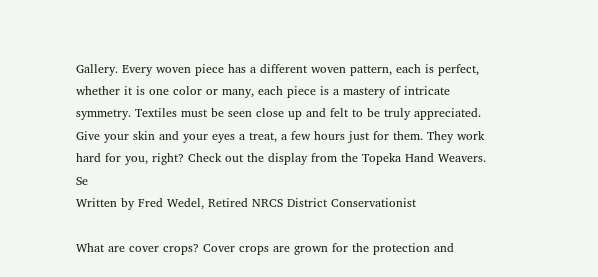Gallery. Every woven piece has a different woven pattern, each is perfect, whether it is one color or many, each piece is a mastery of intricate symmetry. Textiles must be seen close up and felt to be truly appreciated. Give your skin and your eyes a treat, a few hours just for them. They work hard for you, right? Check out the display from the Topeka Hand Weavers. Se
Written by Fred Wedel, Retired NRCS District Conservationist

What are cover crops? Cover crops are grown for the protection and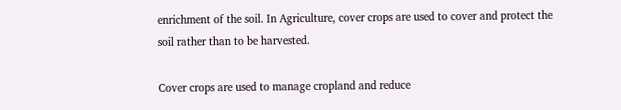enrichment of the soil. In Agriculture, cover crops are used to cover and protect the soil rather than to be harvested.

Cover crops are used to manage cropland and reduce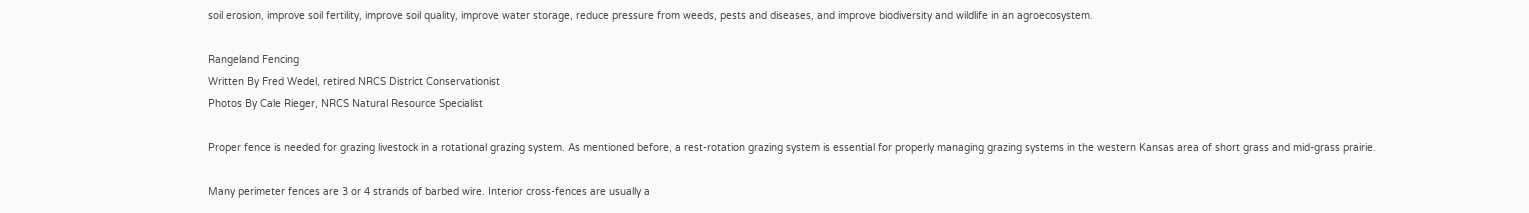soil erosion, improve soil fertility, improve soil quality, improve water storage, reduce pressure from weeds, pests and diseases, and improve biodiversity and wildlife in an agroecosystem.

Rangeland Fencing
Written By Fred Wedel, retired NRCS District Conservationist
Photos By Cale Rieger, NRCS Natural Resource Specialist

Proper fence is needed for grazing livestock in a rotational grazing system. As mentioned before, a rest-rotation grazing system is essential for properly managing grazing systems in the western Kansas area of short grass and mid-grass prairie.

Many perimeter fences are 3 or 4 strands of barbed wire. Interior cross-fences are usually a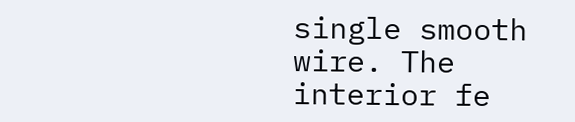single smooth wire. The interior fe